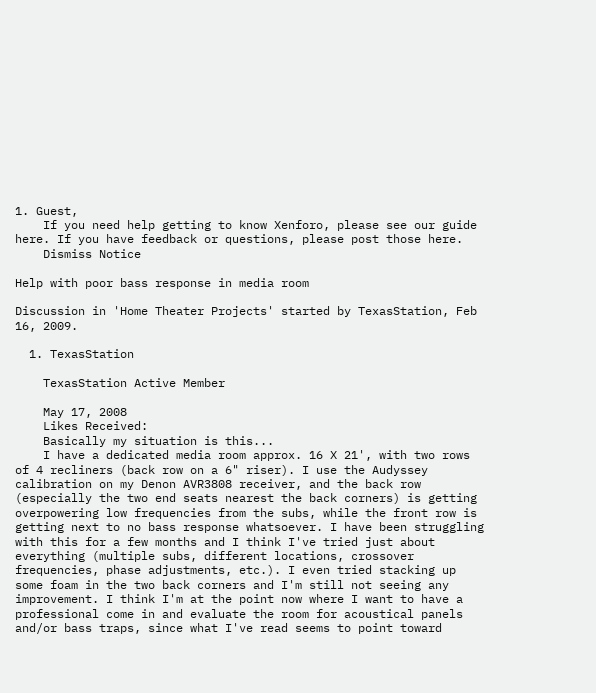1. Guest,
    If you need help getting to know Xenforo, please see our guide here. If you have feedback or questions, please post those here.
    Dismiss Notice

Help with poor bass response in media room

Discussion in 'Home Theater Projects' started by TexasStation, Feb 16, 2009.

  1. TexasStation

    TexasStation Active Member

    May 17, 2008
    Likes Received:
    Basically my situation is this...
    I have a dedicated media room approx. 16 X 21', with two rows of 4 recliners (back row on a 6" riser). I use the Audyssey calibration on my Denon AVR3808 receiver, and the back row (especially the two end seats nearest the back corners) is getting overpowering low frequencies from the subs, while the front row is getting next to no bass response whatsoever. I have been struggling with this for a few months and I think I've tried just about everything (multiple subs, different locations, crossover frequencies, phase adjustments, etc.). I even tried stacking up some foam in the two back corners and I'm still not seeing any improvement. I think I'm at the point now where I want to have a professional come in and evaluate the room for acoustical panels and/or bass traps, since what I've read seems to point toward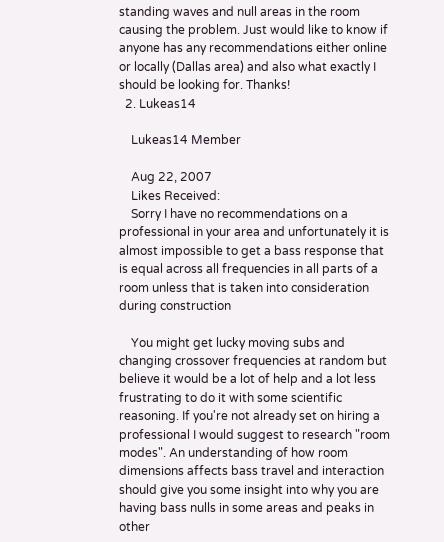standing waves and null areas in the room causing the problem. Just would like to know if anyone has any recommendations either online or locally (Dallas area) and also what exactly I should be looking for. Thanks!
  2. Lukeas14

    Lukeas14 Member

    Aug 22, 2007
    Likes Received:
    Sorry I have no recommendations on a professional in your area and unfortunately it is almost impossible to get a bass response that is equal across all frequencies in all parts of a room unless that is taken into consideration during construction

    You might get lucky moving subs and changing crossover frequencies at random but believe it would be a lot of help and a lot less frustrating to do it with some scientific reasoning. If you're not already set on hiring a professional I would suggest to research "room modes". An understanding of how room dimensions affects bass travel and interaction should give you some insight into why you are having bass nulls in some areas and peaks in other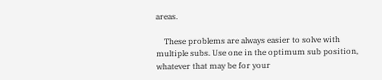areas.

    These problems are always easier to solve with multiple subs. Use one in the optimum sub position, whatever that may be for your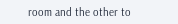room and the other to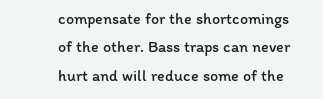compensate for the shortcomings of the other. Bass traps can never hurt and will reduce some of the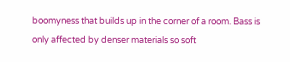boomyness that builds up in the corner of a room. Bass is only affected by denser materials so soft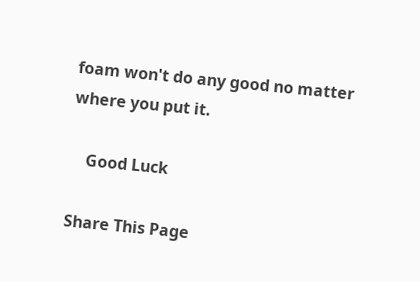foam won't do any good no matter where you put it.

    Good Luck

Share This Page